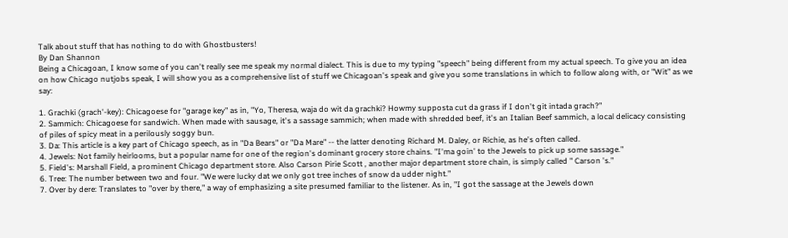Talk about stuff that has nothing to do with Ghostbusters!
By Dan Shannon
Being a Chicagoan, I know some of you can't really see me speak my normal dialect. This is due to my typing "speech" being different from my actual speech. To give you an idea on how Chicago nutjobs speak, I will show you as a comprehensive list of stuff we Chicagoan's speak and give you some translations in which to follow along with, or "Wit" as we say:

1. Grachki (grach'-key): Chicagoese for "garage key" as in, "Yo, Theresa, waja do wit da grachki? Howmy supposta cut da grass if I don't git intada grach?"
2. Sammich: Chicagoese for sandwich. When made with sausage, it's a sassage sammich; when made with shredded beef, it's an Italian Beef sammich, a local delicacy consisting of piles of spicy meat in a perilously soggy bun.
3. Da: This article is a key part of Chicago speech, as in "Da Bears" or "Da Mare" -- the latter denoting Richard M. Daley, or Richie, as he's often called.
4. Jewels: Not family heirlooms, but a popular name for one of the region's dominant grocery store chains. "I'ma goin' to the Jewels to pick up some sassage."
5. Field's: Marshall Field, a prominent Chicago department store. Also Carson Pirie Scott , another major department store chain, is simply called " Carson 's."
6. Tree: The number between two and four. "We were lucky dat we only got tree inches of snow da udder night."
7. Over by dere: Translates to "over by there," a way of emphasizing a site presumed familiar to the listener. As in, "I got the sassage at the Jewels down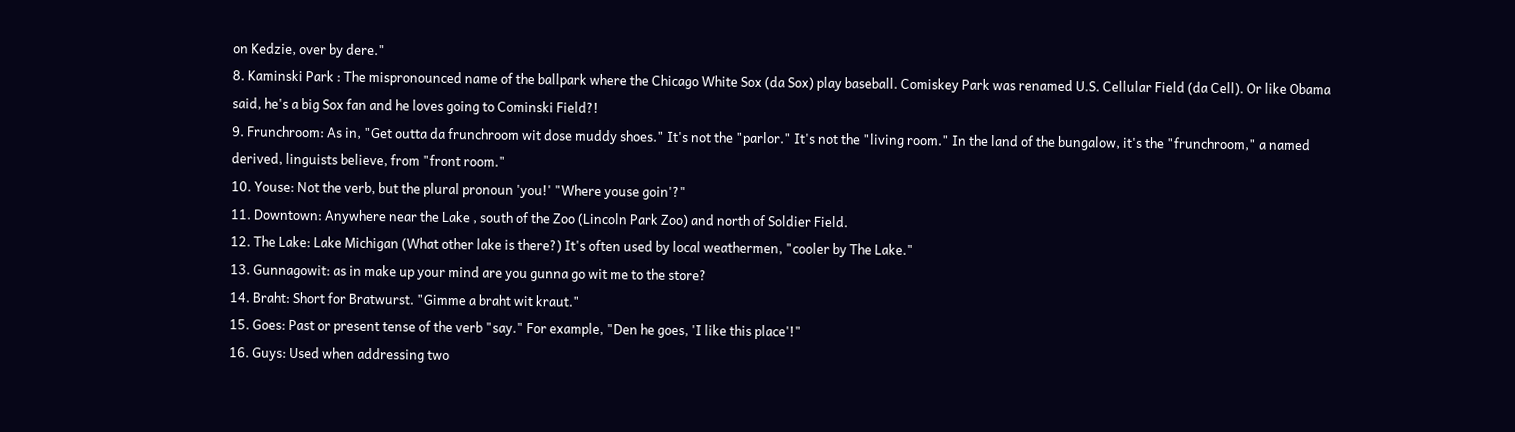on Kedzie, over by dere."
8. Kaminski Park : The mispronounced name of the ballpark where the Chicago White Sox (da Sox) play baseball. Comiskey Park was renamed U.S. Cellular Field (da Cell). Or like Obama said, he's a big Sox fan and he loves going to Cominski Field?!
9. Frunchroom: As in, "Get outta da frunchroom wit dose muddy shoes." It's not the "parlor." It's not the "living room." In the land of the bungalow, it's the "frunchroom," a named derived, linguists believe, from "front room."
10. Youse: Not the verb, but the plural pronoun 'you!' "Where youse goin'?"
11. Downtown: Anywhere near the Lake , south of the Zoo (Lincoln Park Zoo) and north of Soldier Field.
12. The Lake: Lake Michigan (What other lake is there?) It's often used by local weathermen, "cooler by The Lake."
13. Gunnagowit: as in make up your mind are you gunna go wit me to the store?
14. Braht: Short for Bratwurst. "Gimme a braht wit kraut."
15. Goes: Past or present tense of the verb "say." For example, "Den he goes, 'I like this place'!"
16. Guys: Used when addressing two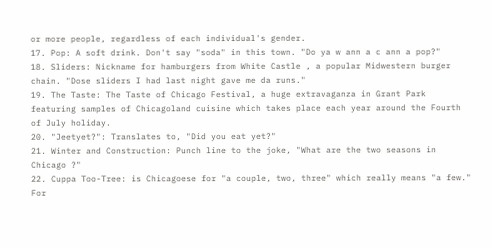or more people, regardless of each individual's gender.
17. Pop: A soft drink. Don't say "soda" in this town. "Do ya w ann a c ann a pop?"
18. Sliders: Nickname for hamburgers from White Castle , a popular Midwestern burger chain. "Dose sliders I had last night gave me da runs."
19. The Taste: The Taste of Chicago Festival, a huge extravaganza in Grant Park featuring samples of Chicagoland cuisine which takes place each year around the Fourth of July holiday.
20. "Jeetyet?": Translates to, "Did you eat yet?"
21. Winter and Construction: Punch line to the joke, "What are the two seasons in Chicago ?"
22. Cuppa Too-Tree: is Chicagoese for "a couple, two, three" which really means "a few." For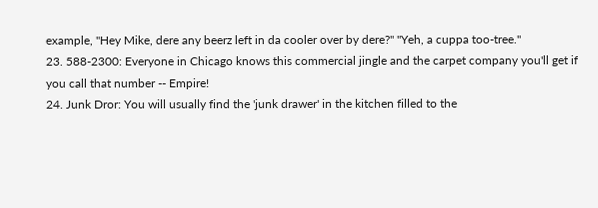example, "Hey Mike, dere any beerz left in da cooler over by dere?" "Yeh, a cuppa too-tree."
23. 588-2300: Everyone in Chicago knows this commercial jingle and the carpet company you'll get if you call that number -- Empire!
24. Junk Dror: You will usually find the 'junk drawer' in the kitchen filled to the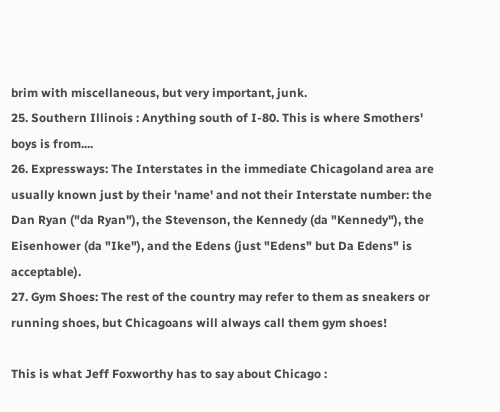brim with miscellaneous, but very important, junk.
25. Southern Illinois : Anything south of I-80. This is where Smothers' boys is from....
26. Expressways: The Interstates in the immediate Chicagoland area are usually known just by their 'name' and not their Interstate number: the Dan Ryan ("da Ryan"), the Stevenson, the Kennedy (da "Kennedy"), the Eisenhower (da "Ike"), and the Edens (just "Edens" but Da Edens" is acceptable).
27. Gym Shoes: The rest of the country may refer to them as sneakers or running shoes, but Chicagoans will always call them gym shoes!

This is what Jeff Foxworthy has to say about Chicago :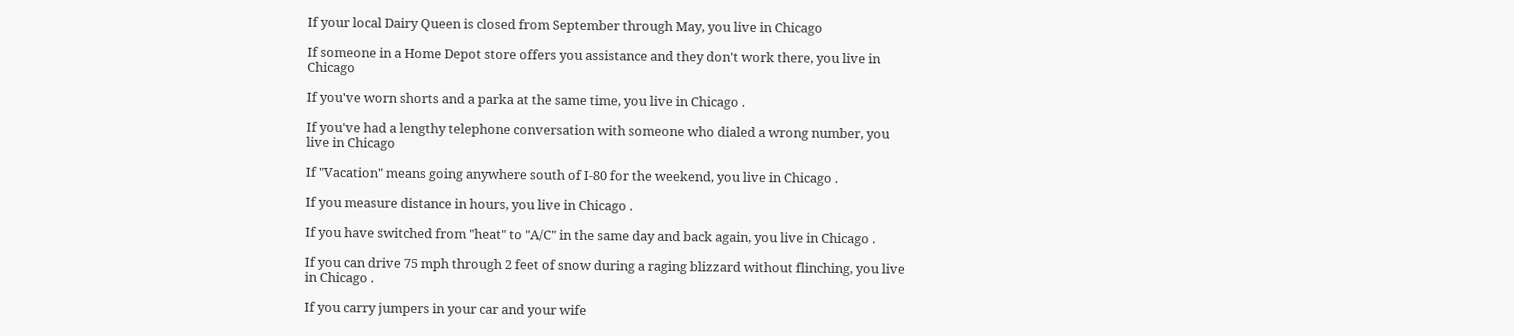If your local Dairy Queen is closed from September through May, you live in Chicago

If someone in a Home Depot store offers you assistance and they don't work there, you live in Chicago

If you've worn shorts and a parka at the same time, you live in Chicago .

If you've had a lengthy telephone conversation with someone who dialed a wrong number, you live in Chicago

If "Vacation" means going anywhere south of I-80 for the weekend, you live in Chicago .

If you measure distance in hours, you live in Chicago .

If you have switched from "heat" to "A/C" in the same day and back again, you live in Chicago .

If you can drive 75 mph through 2 feet of snow during a raging blizzard without flinching, you live in Chicago .

If you carry jumpers in your car and your wife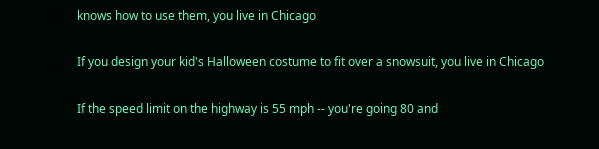knows how to use them, you live in Chicago

If you design your kid's Halloween costume to fit over a snowsuit, you live in Chicago

If the speed limit on the highway is 55 mph -- you're going 80 and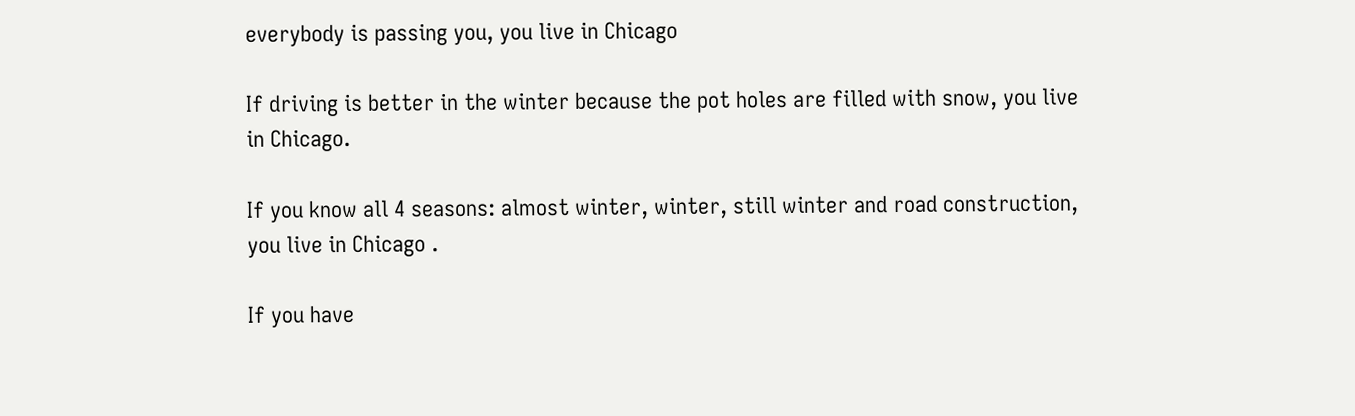everybody is passing you, you live in Chicago

If driving is better in the winter because the pot holes are filled with snow, you live in Chicago.

If you know all 4 seasons: almost winter, winter, still winter and road construction, you live in Chicago .

If you have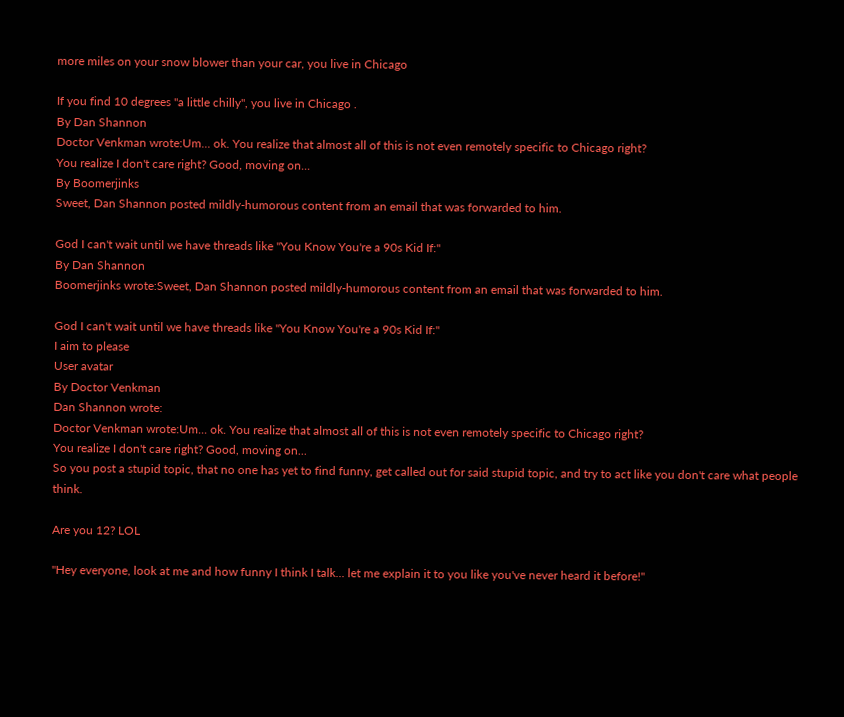more miles on your snow blower than your car, you live in Chicago

If you find 10 degrees "a little chilly", you live in Chicago .
By Dan Shannon
Doctor Venkman wrote:Um... ok. You realize that almost all of this is not even remotely specific to Chicago right?
You realize I don't care right? Good, moving on...
By Boomerjinks
Sweet, Dan Shannon posted mildly-humorous content from an email that was forwarded to him.

God I can't wait until we have threads like "You Know You're a 90s Kid If:"
By Dan Shannon
Boomerjinks wrote:Sweet, Dan Shannon posted mildly-humorous content from an email that was forwarded to him.

God I can't wait until we have threads like "You Know You're a 90s Kid If:"
I aim to please
User avatar
By Doctor Venkman
Dan Shannon wrote:
Doctor Venkman wrote:Um... ok. You realize that almost all of this is not even remotely specific to Chicago right?
You realize I don't care right? Good, moving on...
So you post a stupid topic, that no one has yet to find funny, get called out for said stupid topic, and try to act like you don't care what people think.

Are you 12? LOL

"Hey everyone, look at me and how funny I think I talk... let me explain it to you like you've never heard it before!"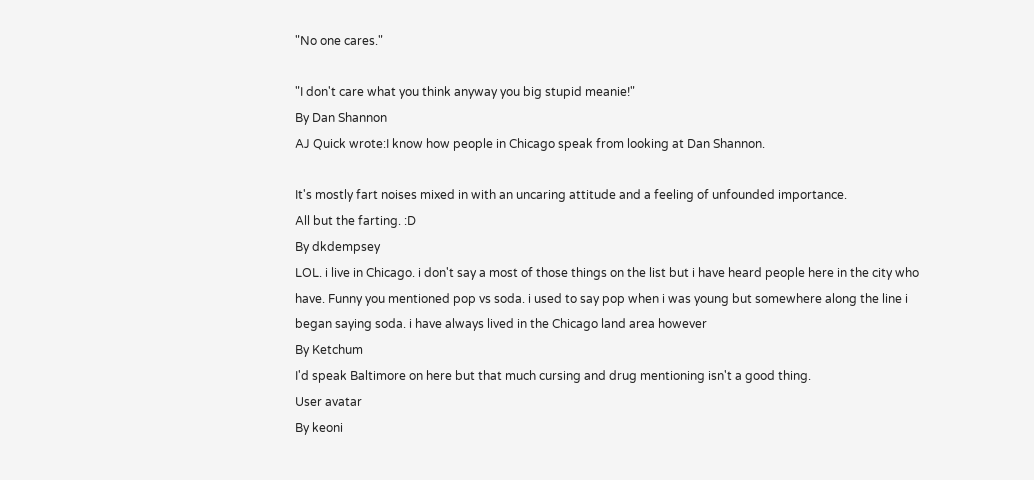"No one cares."

"I don't care what you think anyway you big stupid meanie!"
By Dan Shannon
AJ Quick wrote:I know how people in Chicago speak from looking at Dan Shannon.

It's mostly fart noises mixed in with an uncaring attitude and a feeling of unfounded importance.
All but the farting. :D
By dkdempsey
LOL. i live in Chicago. i don't say a most of those things on the list but i have heard people here in the city who have. Funny you mentioned pop vs soda. i used to say pop when i was young but somewhere along the line i began saying soda. i have always lived in the Chicago land area however
By Ketchum
I'd speak Baltimore on here but that much cursing and drug mentioning isn't a good thing.
User avatar
By keoni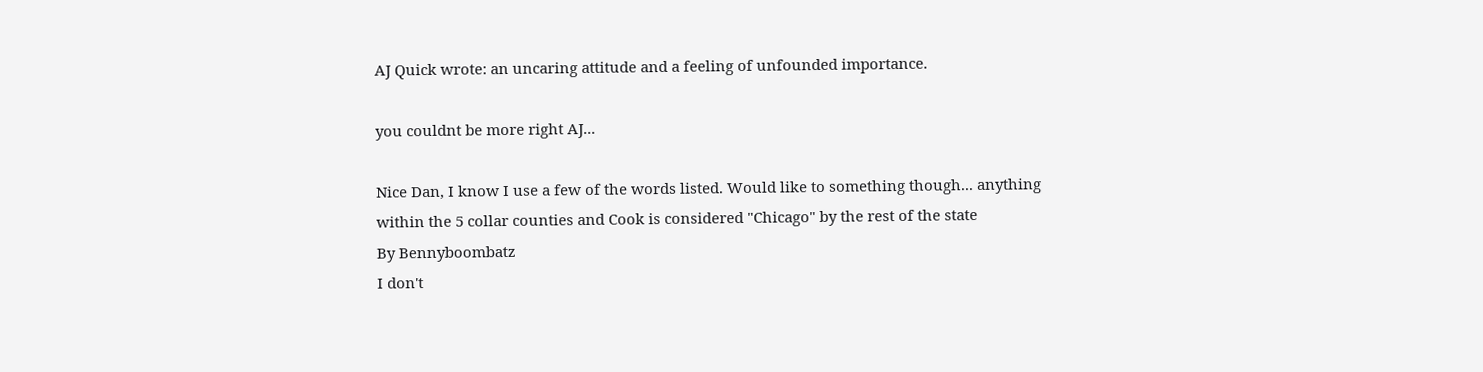AJ Quick wrote: an uncaring attitude and a feeling of unfounded importance.

you couldnt be more right AJ...

Nice Dan, I know I use a few of the words listed. Would like to something though... anything within the 5 collar counties and Cook is considered "Chicago" by the rest of the state
By Bennyboombatz
I don't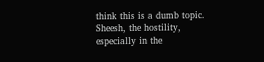think this is a dumb topic. Sheesh, the hostility, especially in the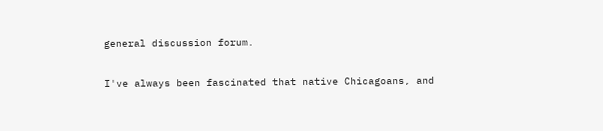general discussion forum.

I've always been fascinated that native Chicagoans, and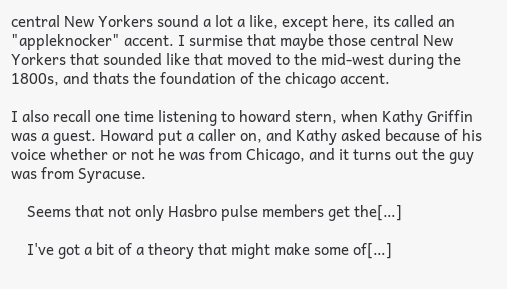central New Yorkers sound a lot a like, except here, its called an "appleknocker" accent. I surmise that maybe those central New Yorkers that sounded like that moved to the mid-west during the 1800s, and thats the foundation of the chicago accent.

I also recall one time listening to howard stern, when Kathy Griffin was a guest. Howard put a caller on, and Kathy asked because of his voice whether or not he was from Chicago, and it turns out the guy was from Syracuse.

    Seems that not only Hasbro pulse members get the[…]

    I've got a bit of a theory that might make some of[…]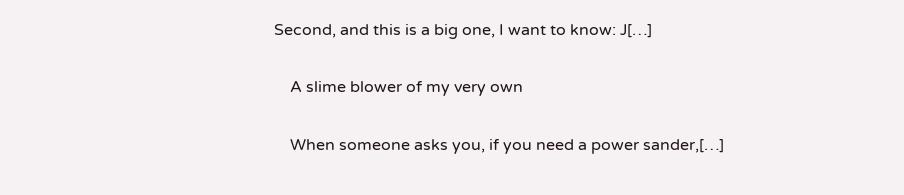Second, and this is a big one, I want to know: J[…]

    A slime blower of my very own

    When someone asks you, if you need a power sander,[…]